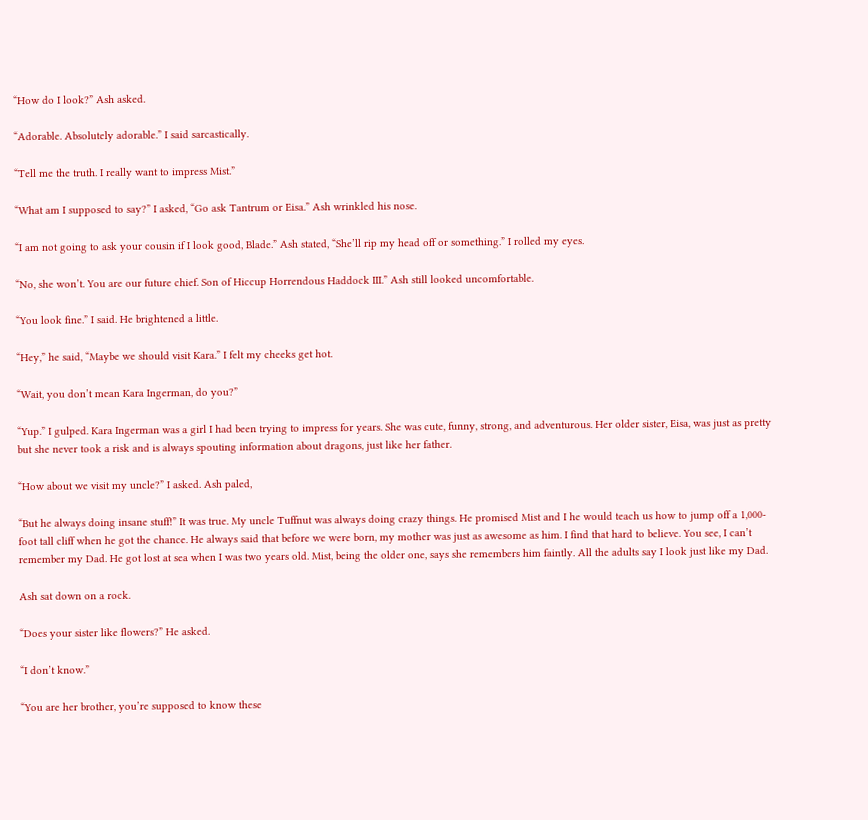“How do I look?” Ash asked.

“Adorable. Absolutely adorable.” I said sarcastically.

“Tell me the truth. I really want to impress Mist.”

“What am I supposed to say?” I asked, “Go ask Tantrum or Eisa.” Ash wrinkled his nose.

“I am not going to ask your cousin if I look good, Blade.” Ash stated, “She’ll rip my head off or something.” I rolled my eyes.

“No, she won’t. You are our future chief. Son of Hiccup Horrendous Haddock III.” Ash still looked uncomfortable.

“You look fine.” I said. He brightened a little.

“Hey,” he said, “Maybe we should visit Kara.” I felt my cheeks get hot.

“Wait, you don’t mean Kara Ingerman, do you?”

“Yup.” I gulped. Kara Ingerman was a girl I had been trying to impress for years. She was cute, funny, strong, and adventurous. Her older sister, Eisa, was just as pretty but she never took a risk and is always spouting information about dragons, just like her father.

“How about we visit my uncle?” I asked. Ash paled,

“But he always doing insane stuff!” It was true. My uncle Tuffnut was always doing crazy things. He promised Mist and I he would teach us how to jump off a 1,000-foot tall cliff when he got the chance. He always said that before we were born, my mother was just as awesome as him. I find that hard to believe. You see, I can’t remember my Dad. He got lost at sea when I was two years old. Mist, being the older one, says she remembers him faintly. All the adults say I look just like my Dad.

Ash sat down on a rock.

“Does your sister like flowers?” He asked.

“I don’t know.”

“You are her brother, you’re supposed to know these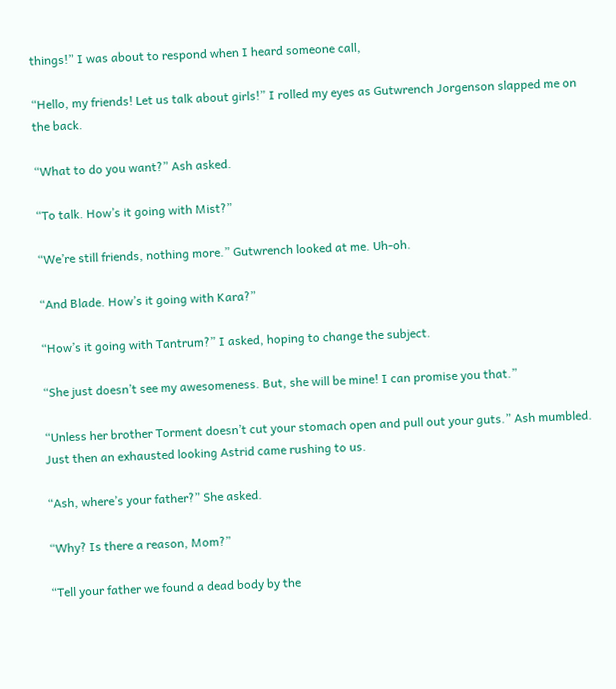things!” I was about to respond when I heard someone call,

“Hello, my friends! Let us talk about girls!” I rolled my eyes as Gutwrench Jorgenson slapped me on the back.

“What to do you want?” Ash asked.

“To talk. How’s it going with Mist?”

“We’re still friends, nothing more.” Gutwrench looked at me. Uh-oh.

“And Blade. How’s it going with Kara?”

“How’s it going with Tantrum?” I asked, hoping to change the subject.

“She just doesn’t see my awesomeness. But, she will be mine! I can promise you that.”

“Unless her brother Torment doesn’t cut your stomach open and pull out your guts.” Ash mumbled. Just then an exhausted looking Astrid came rushing to us.

“Ash, where’s your father?” She asked.

“Why? Is there a reason, Mom?”

“Tell your father we found a dead body by the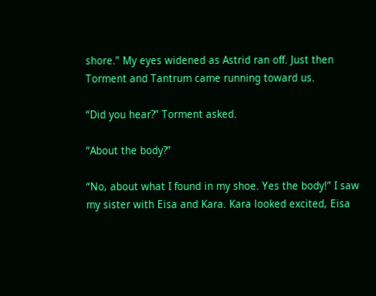shore.” My eyes widened as Astrid ran off. Just then Torment and Tantrum came running toward us.

“Did you hear?” Torment asked.

“About the body?”

“No, about what I found in my shoe. Yes the body!” I saw my sister with Eisa and Kara. Kara looked excited, Eisa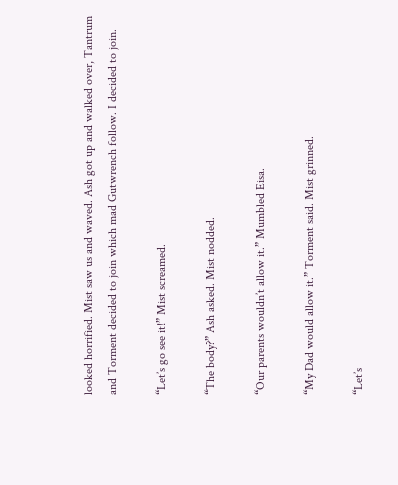looked horrified. Mist saw us and waved. Ash got up and walked over, Tantrum and Torment decided to join which mad Gutwrench follow. I decided to join.

“Let’s go see it!” Mist screamed.

“The body?” Ash asked. Mist nodded.

“Our parents wouldn’t allow it.” Mumbled Eisa.

“My Dad would allow it.” Torment said. Mist grinned.

“Let’s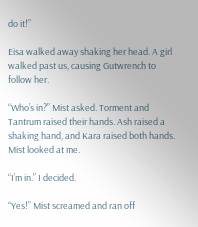do it!”

Eisa walked away shaking her head. A girl walked past us, causing Gutwrench to follow her.

“Who’s in?” Mist asked. Torment and Tantrum raised their hands. Ash raised a shaking hand, and Kara raised both hands. Mist looked at me.

“I’m in.” I decided.

“Yes!” Mist screamed and ran off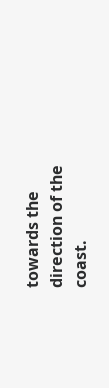towards the direction of the coast.